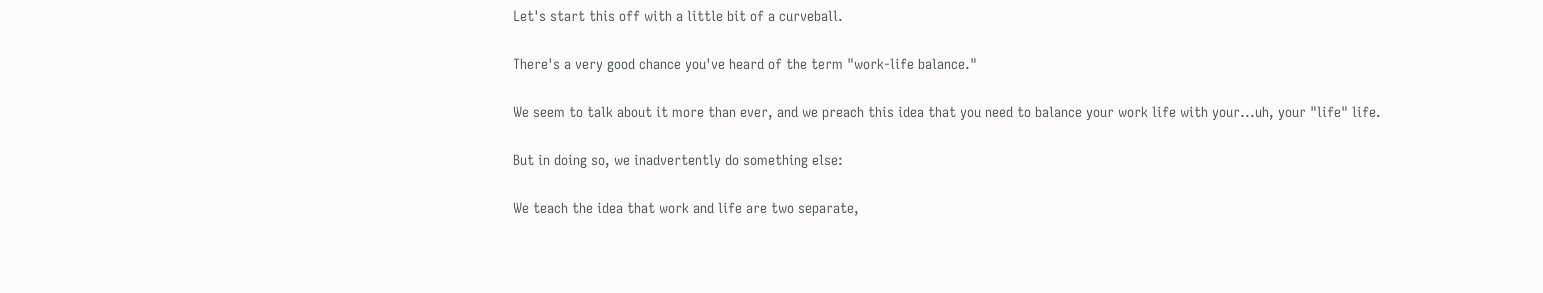Let's start this off with a little bit of a curveball.

There's a very good chance you've heard of the term "work-life balance."

We seem to talk about it more than ever, and we preach this idea that you need to balance your work life with your...uh, your "life" life.

But in doing so, we inadvertently do something else:

We teach the idea that work and life are two separate,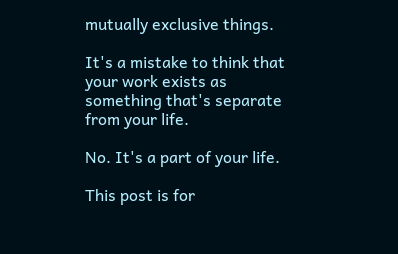mutually exclusive things.

It's a mistake to think that your work exists as something that's separate from your life.

No. It's a part of your life.

This post is for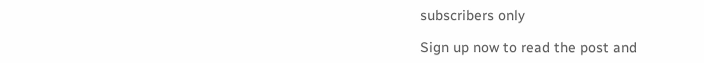subscribers only

Sign up now to read the post and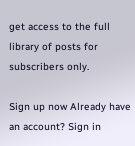get access to the full library of posts for subscribers only.

Sign up now Already have an account? Sign in